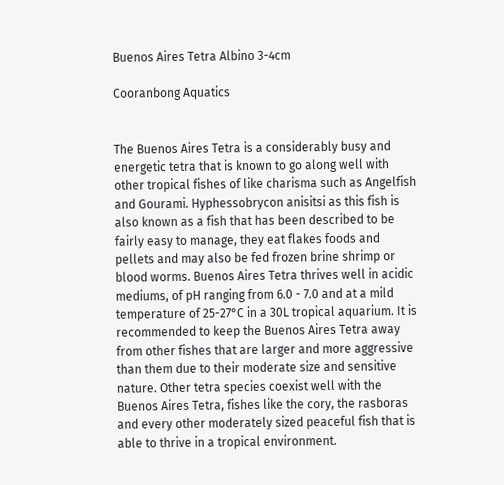Buenos Aires Tetra Albino 3-4cm

Cooranbong Aquatics


The Buenos Aires Tetra is a considerably busy and energetic tetra that is known to go along well with other tropical fishes of like charisma such as Angelfish and Gourami. Hyphessobrycon anisitsi as this fish is also known as a fish that has been described to be fairly easy to manage, they eat flakes foods and pellets and may also be fed frozen brine shrimp or blood worms. Buenos Aires Tetra thrives well in acidic mediums, of pH ranging from 6.0 - 7.0 and at a mild temperature of 25-27°C in a 30L tropical aquarium. It is recommended to keep the Buenos Aires Tetra away from other fishes that are larger and more aggressive than them due to their moderate size and sensitive nature. Other tetra species coexist well with the Buenos Aires Tetra, fishes like the cory, the rasboras and every other moderately sized peaceful fish that is able to thrive in a tropical environment.